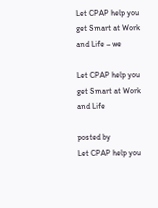Let CPAP help you get Smart at Work and Life – we

Let CPAP help you get Smart at Work and Life

posted by
Let CPAP help you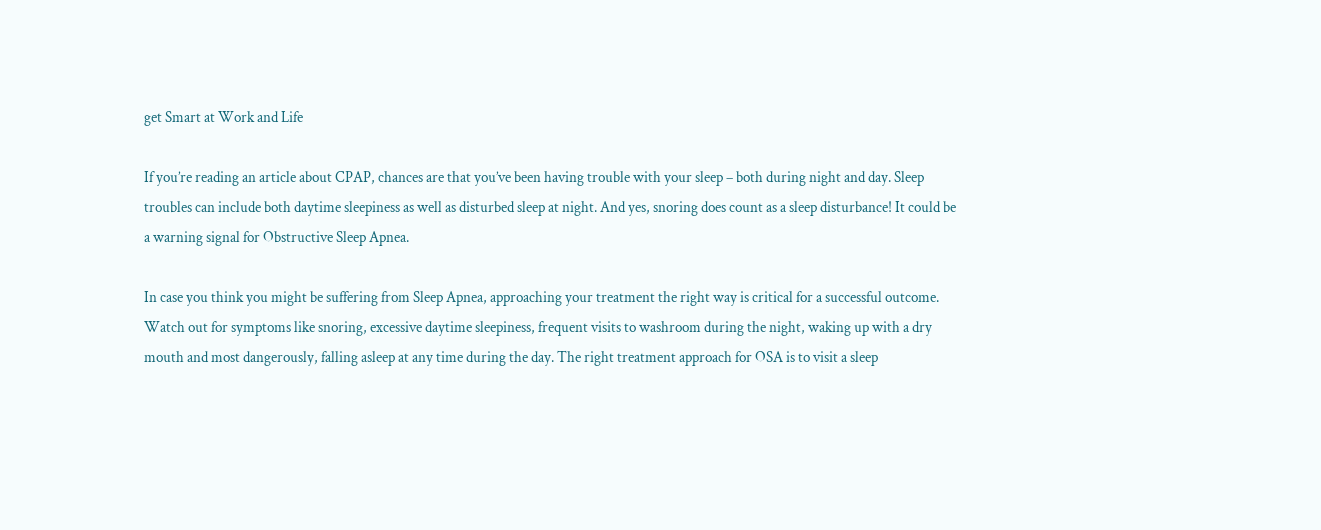get Smart at Work and Life

If you’re reading an article about CPAP, chances are that you’ve been having trouble with your sleep – both during night and day. Sleep troubles can include both daytime sleepiness as well as disturbed sleep at night. And yes, snoring does count as a sleep disturbance! It could be a warning signal for Obstructive Sleep Apnea.

In case you think you might be suffering from Sleep Apnea, approaching your treatment the right way is critical for a successful outcome. Watch out for symptoms like snoring, excessive daytime sleepiness, frequent visits to washroom during the night, waking up with a dry mouth and most dangerously, falling asleep at any time during the day. The right treatment approach for OSA is to visit a sleep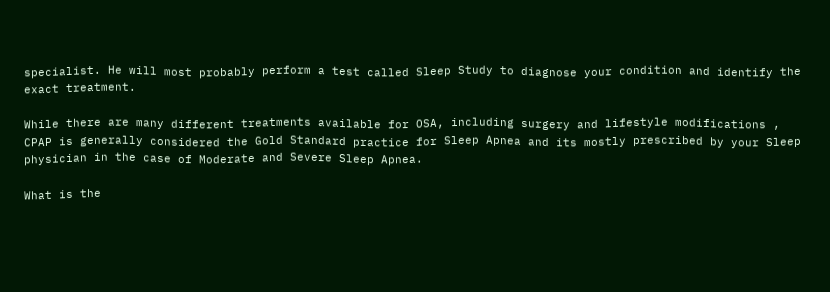specialist. He will most probably perform a test called Sleep Study to diagnose your condition and identify the exact treatment.

While there are many different treatments available for OSA, including surgery and lifestyle modifications , CPAP is generally considered the Gold Standard practice for Sleep Apnea and its mostly prescribed by your Sleep physician in the case of Moderate and Severe Sleep Apnea.

What is the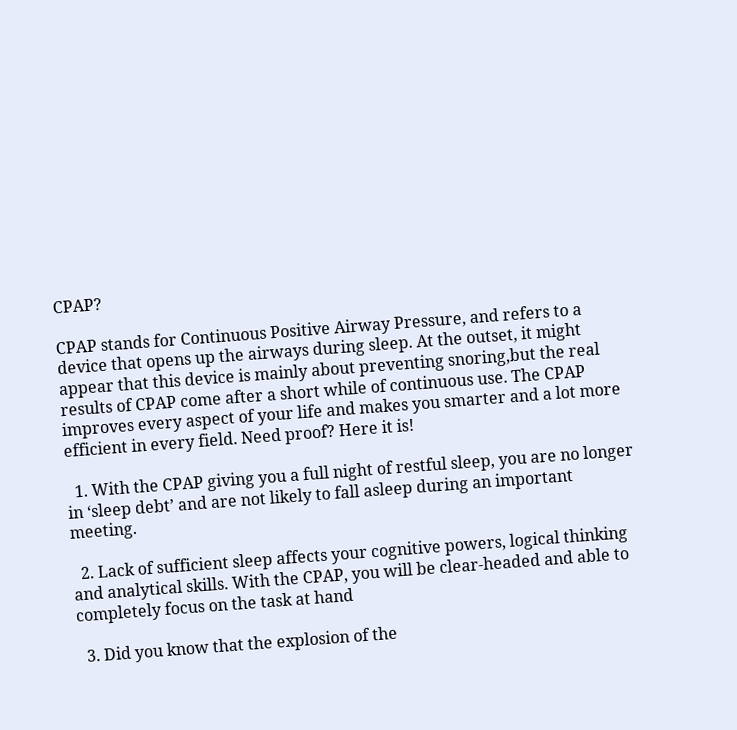CPAP?

CPAP stands for Continuous Positive Airway Pressure, and refers to a device that opens up the airways during sleep. At the outset, it might appear that this device is mainly about preventing snoring,but the real results of CPAP come after a short while of continuous use. The CPAP improves every aspect of your life and makes you smarter and a lot more efficient in every field. Need proof? Here it is!

  1. With the CPAP giving you a full night of restful sleep, you are no longer in ‘sleep debt’ and are not likely to fall asleep during an important meeting.

  2. Lack of sufficient sleep affects your cognitive powers, logical thinking and analytical skills. With the CPAP, you will be clear-headed and able to completely focus on the task at hand

  3. Did you know that the explosion of the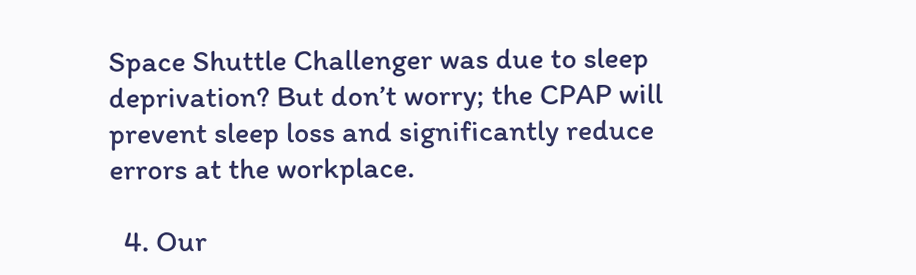Space Shuttle Challenger was due to sleep deprivation? But don’t worry; the CPAP will prevent sleep loss and significantly reduce errors at the workplace.

  4. Our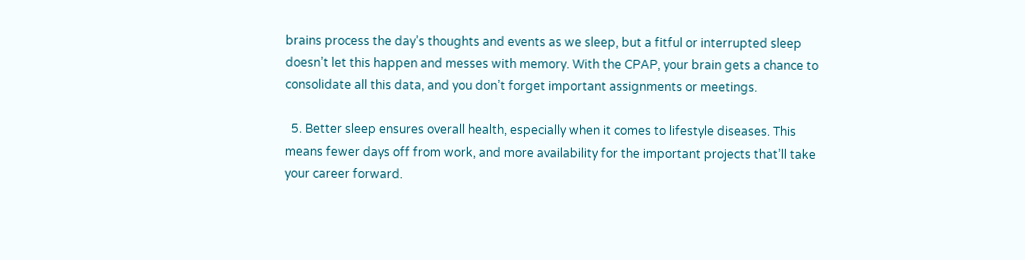brains process the day’s thoughts and events as we sleep, but a fitful or interrupted sleep doesn’t let this happen and messes with memory. With the CPAP, your brain gets a chance to consolidate all this data, and you don’t forget important assignments or meetings.

  5. Better sleep ensures overall health, especially when it comes to lifestyle diseases. This means fewer days off from work, and more availability for the important projects that’ll take your career forward.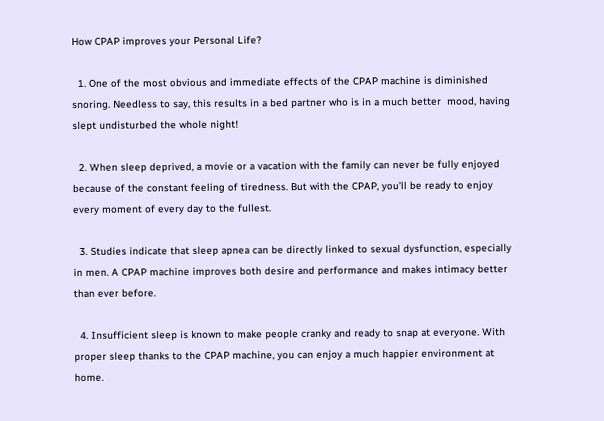How CPAP improves your Personal Life?

  1. One of the most obvious and immediate effects of the CPAP machine is diminished snoring. Needless to say, this results in a bed partner who is in a much better  mood, having slept undisturbed the whole night!

  2. When sleep deprived, a movie or a vacation with the family can never be fully enjoyed because of the constant feeling of tiredness. But with the CPAP, you’ll be ready to enjoy every moment of every day to the fullest.

  3. Studies indicate that sleep apnea can be directly linked to sexual dysfunction, especially in men. A CPAP machine improves both desire and performance and makes intimacy better than ever before.

  4. Insufficient sleep is known to make people cranky and ready to snap at everyone. With proper sleep thanks to the CPAP machine, you can enjoy a much happier environment at home.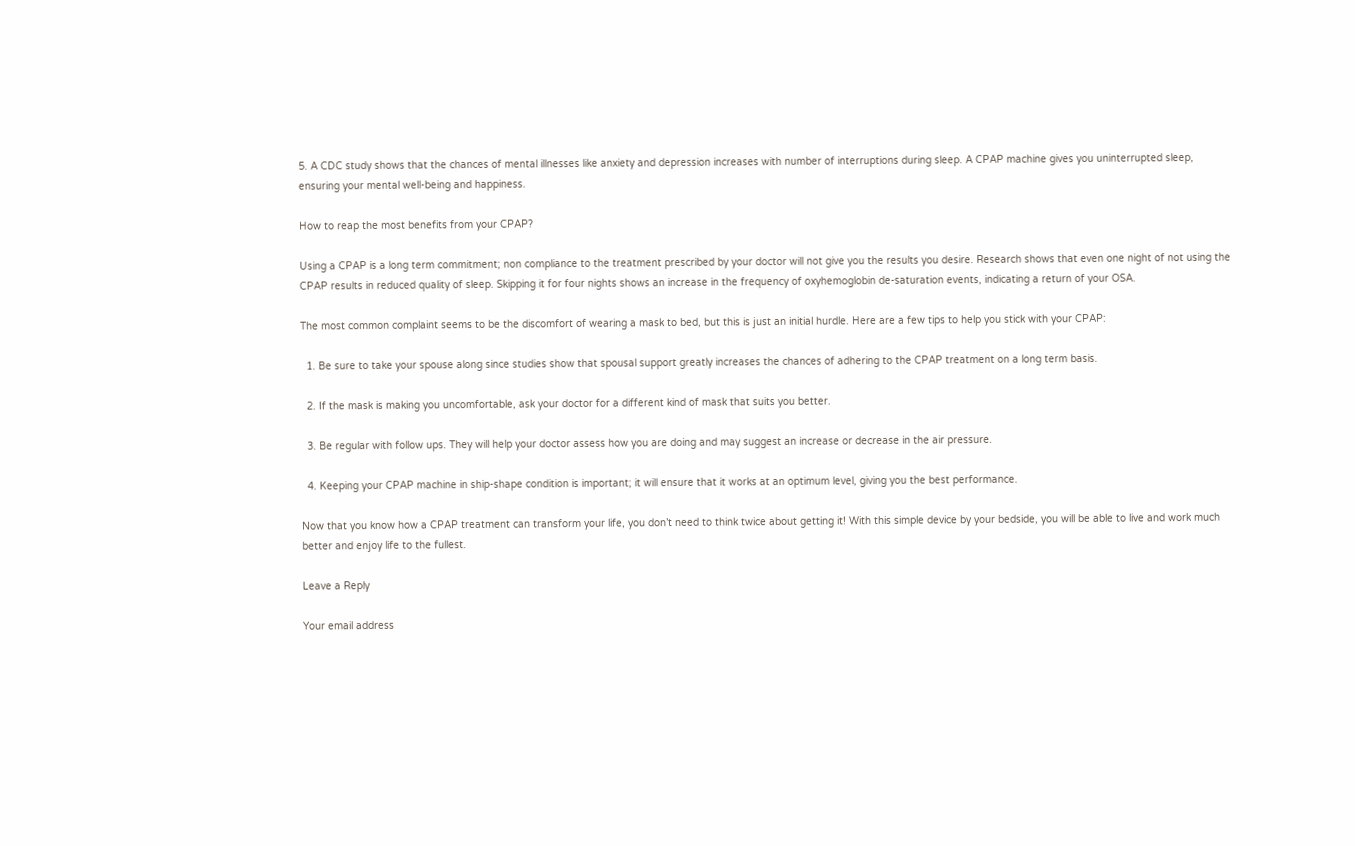5. A CDC study shows that the chances of mental illnesses like anxiety and depression increases with number of interruptions during sleep. A CPAP machine gives you uninterrupted sleep, ensuring your mental well-being and happiness.

How to reap the most benefits from your CPAP?

Using a CPAP is a long term commitment; non compliance to the treatment prescribed by your doctor will not give you the results you desire. Research shows that even one night of not using the CPAP results in reduced quality of sleep. Skipping it for four nights shows an increase in the frequency of oxyhemoglobin de-saturation events, indicating a return of your OSA.

The most common complaint seems to be the discomfort of wearing a mask to bed, but this is just an initial hurdle. Here are a few tips to help you stick with your CPAP:

  1. Be sure to take your spouse along since studies show that spousal support greatly increases the chances of adhering to the CPAP treatment on a long term basis.

  2. If the mask is making you uncomfortable, ask your doctor for a different kind of mask that suits you better.

  3. Be regular with follow ups. They will help your doctor assess how you are doing and may suggest an increase or decrease in the air pressure.

  4. Keeping your CPAP machine in ship-shape condition is important; it will ensure that it works at an optimum level, giving you the best performance.

Now that you know how a CPAP treatment can transform your life, you don’t need to think twice about getting it! With this simple device by your bedside, you will be able to live and work much better and enjoy life to the fullest.

Leave a Reply

Your email address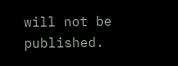will not be published.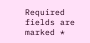Required fields are marked *